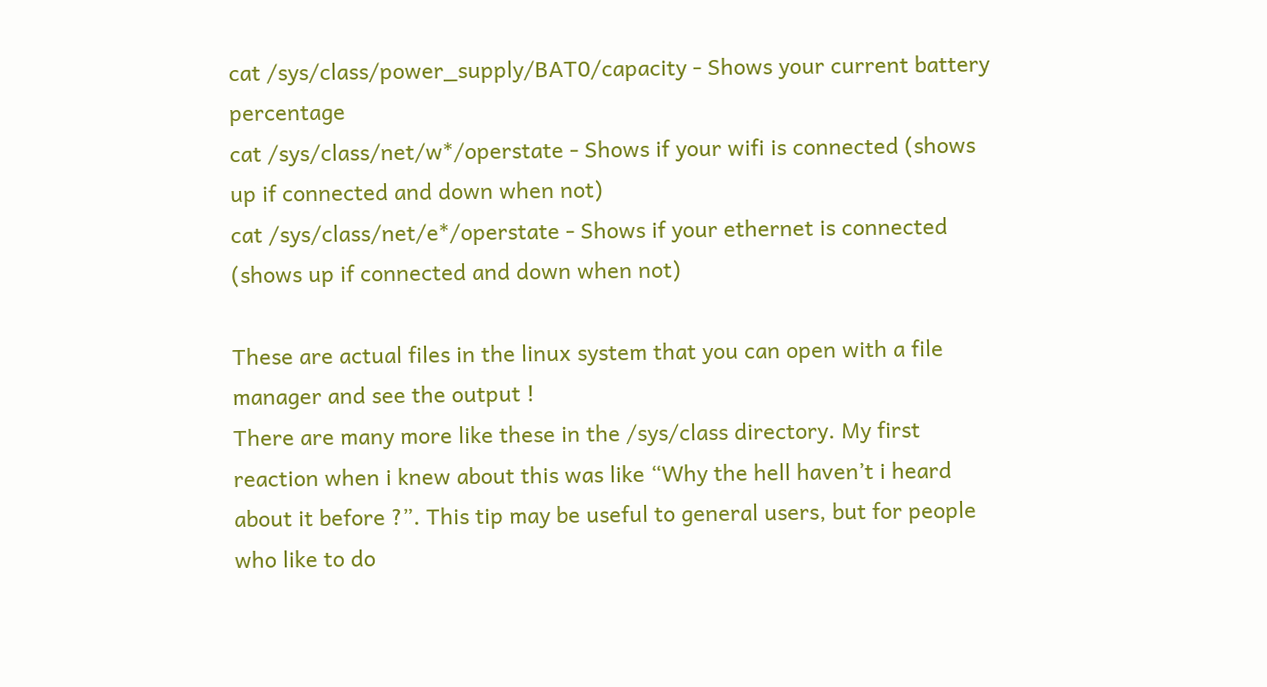cat /sys/class/power_supply/BAT0/capacity - Shows your current battery percentage
cat /sys/class/net/w*/operstate - Shows if your wifi is connected (shows up if connected and down when not)
cat /sys/class/net/e*/operstate - Shows if your ethernet is connected (shows up if connected and down when not)

These are actual files in the linux system that you can open with a file manager and see the output !
There are many more like these in the /sys/class directory. My first reaction when i knew about this was like “Why the hell haven’t i heard about it before ?”. This tip may be useful to general users, but for people who like to do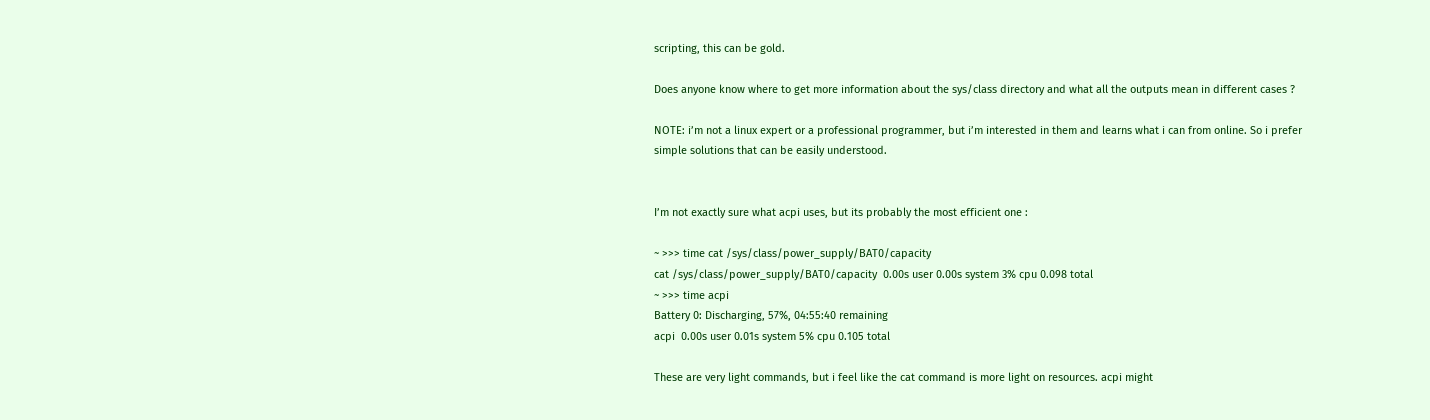scripting, this can be gold.

Does anyone know where to get more information about the sys/class directory and what all the outputs mean in different cases ?

NOTE: i’m not a linux expert or a professional programmer, but i’m interested in them and learns what i can from online. So i prefer simple solutions that can be easily understood.


I’m not exactly sure what acpi uses, but its probably the most efficient one :

~ >>> time cat /sys/class/power_supply/BAT0/capacity
cat /sys/class/power_supply/BAT0/capacity  0.00s user 0.00s system 3% cpu 0.098 total
~ >>> time acpi
Battery 0: Discharging, 57%, 04:55:40 remaining
acpi  0.00s user 0.01s system 5% cpu 0.105 total

These are very light commands, but i feel like the cat command is more light on resources. acpi might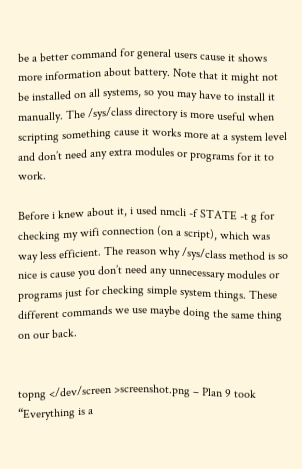be a better command for general users cause it shows more information about battery. Note that it might not be installed on all systems, so you may have to install it manually. The /sys/class directory is more useful when scripting something cause it works more at a system level and don’t need any extra modules or programs for it to work.

Before i knew about it, i used nmcli -f STATE -t g for checking my wifi connection (on a script), which was way less efficient. The reason why /sys/class method is so nice is cause you don’t need any unnecessary modules or programs just for checking simple system things. These different commands we use maybe doing the same thing on our back.


topng </dev/screen >screenshot.png – Plan 9 took “Everything is a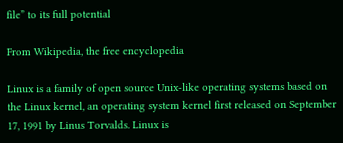file” to its full potential

From Wikipedia, the free encyclopedia

Linux is a family of open source Unix-like operating systems based on the Linux kernel, an operating system kernel first released on September 17, 1991 by Linus Torvalds. Linux is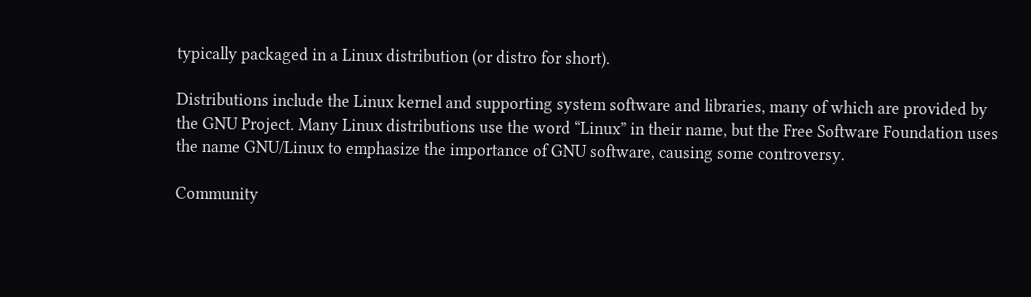typically packaged in a Linux distribution (or distro for short).

Distributions include the Linux kernel and supporting system software and libraries, many of which are provided by the GNU Project. Many Linux distributions use the word “Linux” in their name, but the Free Software Foundation uses the name GNU/Linux to emphasize the importance of GNU software, causing some controversy.

Community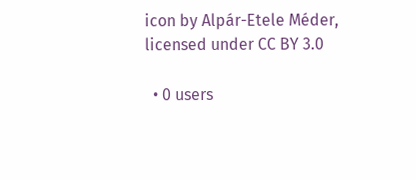icon by Alpár-Etele Méder, licensed under CC BY 3.0

  • 0 users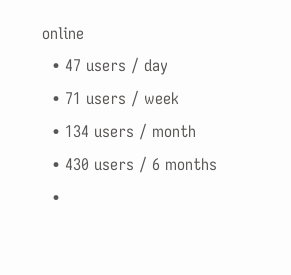online
  • 47 users / day
  • 71 users / week
  • 134 users / month
  • 430 users / 6 months
  •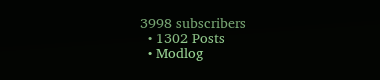3998 subscribers
  • 1302 Posts
  • Modlog